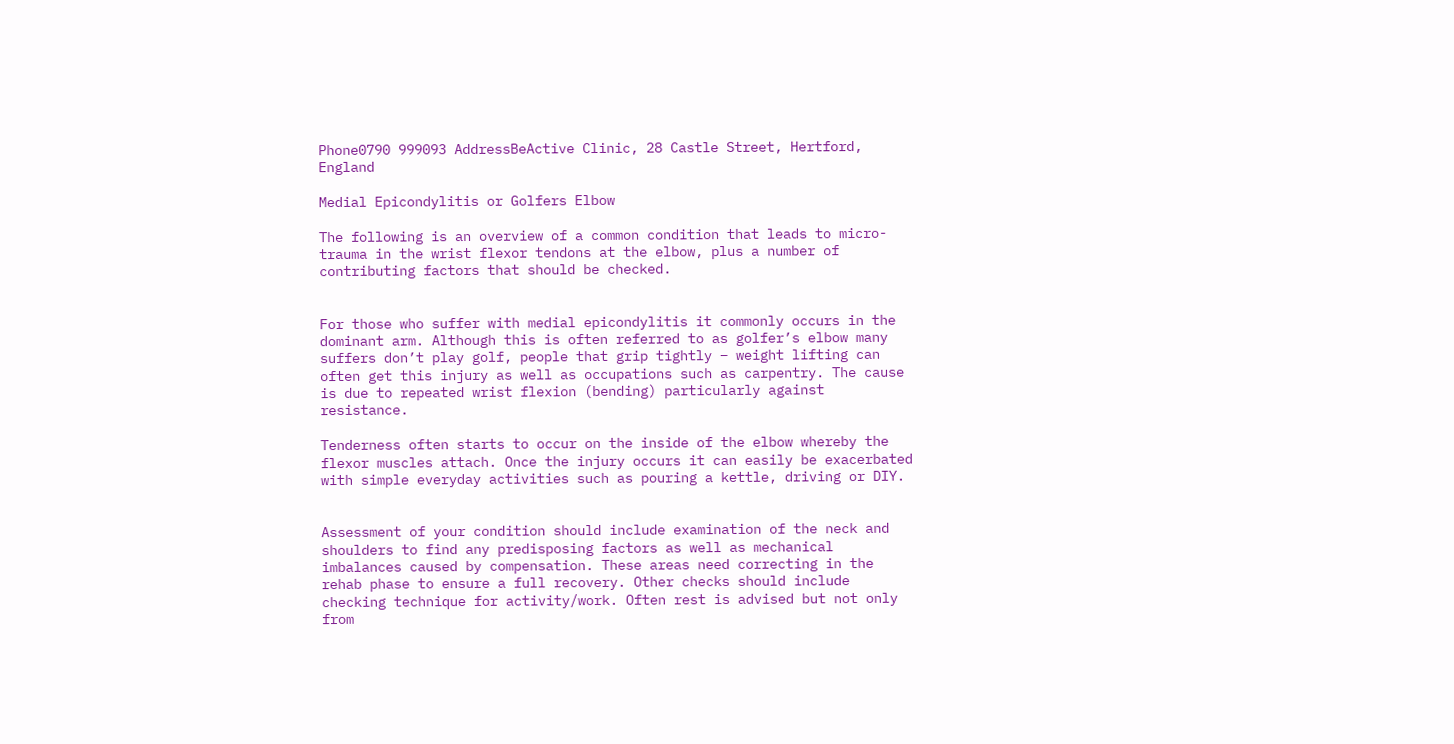Phone0790 999093 AddressBeActive Clinic, 28 Castle Street, Hertford, England

Medial Epicondylitis or Golfers Elbow

The following is an overview of a common condition that leads to micro-trauma in the wrist flexor tendons at the elbow, plus a number of contributing factors that should be checked.


For those who suffer with medial epicondylitis it commonly occurs in the dominant arm. Although this is often referred to as golfer’s elbow many suffers don’t play golf, people that grip tightly – weight lifting can often get this injury as well as occupations such as carpentry. The cause is due to repeated wrist flexion (bending) particularly against resistance.

Tenderness often starts to occur on the inside of the elbow whereby the flexor muscles attach. Once the injury occurs it can easily be exacerbated with simple everyday activities such as pouring a kettle, driving or DIY.


Assessment of your condition should include examination of the neck and shoulders to find any predisposing factors as well as mechanical imbalances caused by compensation. These areas need correcting in the rehab phase to ensure a full recovery. Other checks should include checking technique for activity/work. Often rest is advised but not only from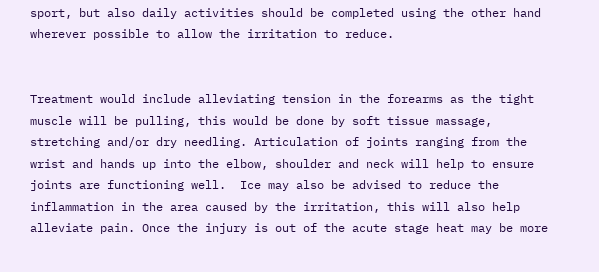sport, but also daily activities should be completed using the other hand wherever possible to allow the irritation to reduce.


Treatment would include alleviating tension in the forearms as the tight muscle will be pulling, this would be done by soft tissue massage, stretching and/or dry needling. Articulation of joints ranging from the wrist and hands up into the elbow, shoulder and neck will help to ensure joints are functioning well.  Ice may also be advised to reduce the inflammation in the area caused by the irritation, this will also help alleviate pain. Once the injury is out of the acute stage heat may be more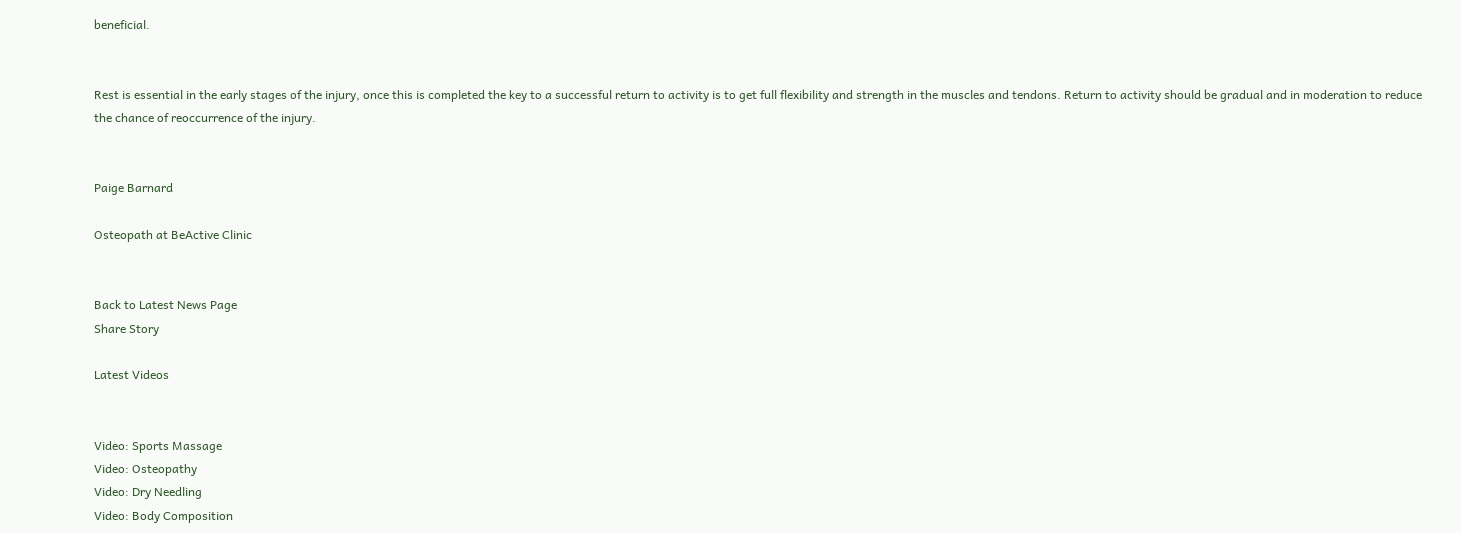beneficial.


Rest is essential in the early stages of the injury, once this is completed the key to a successful return to activity is to get full flexibility and strength in the muscles and tendons. Return to activity should be gradual and in moderation to reduce the chance of reoccurrence of the injury.


Paige Barnard

Osteopath at BeActive Clinic


Back to Latest News Page
Share Story

Latest Videos


Video: Sports Massage
Video: Osteopathy
Video: Dry Needling
Video: Body Composition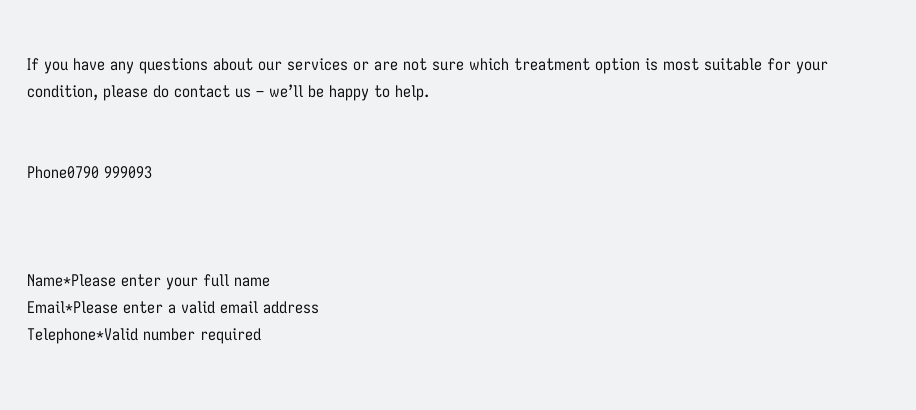If you have any questions about our services or are not sure which treatment option is most suitable for your condition, please do contact us – we’ll be happy to help.


Phone0790 999093



Name*Please enter your full name
Email*Please enter a valid email address
Telephone*Valid number required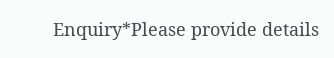Enquiry*Please provide details